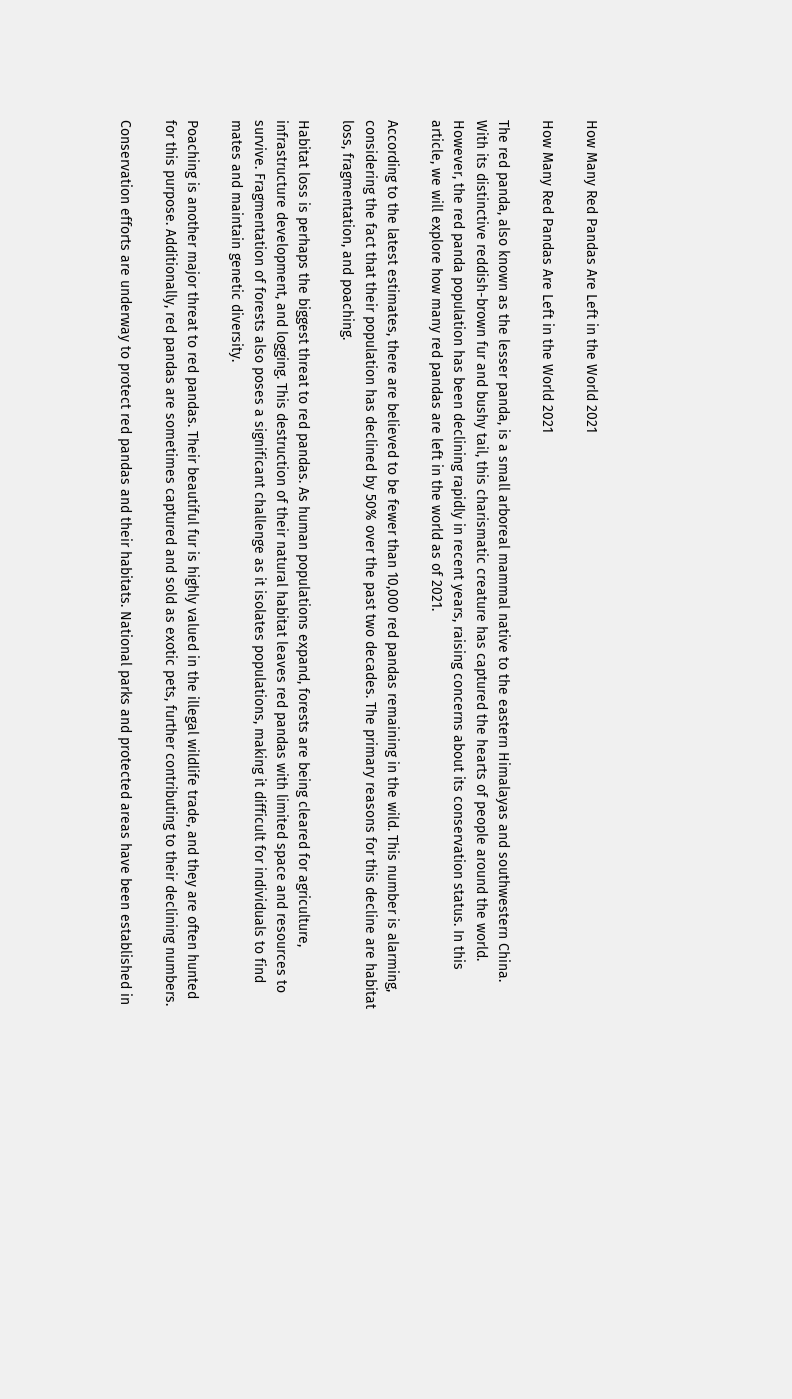How Many Red Pandas Are Left in the World 2021

How Many Red Pandas Are Left in the World 2021

The red panda, also known as the lesser panda, is a small arboreal mammal native to the eastern Himalayas and southwestern China. With its distinctive reddish-brown fur and bushy tail, this charismatic creature has captured the hearts of people around the world. However, the red panda population has been declining rapidly in recent years, raising concerns about its conservation status. In this article, we will explore how many red pandas are left in the world as of 2021.

According to the latest estimates, there are believed to be fewer than 10,000 red pandas remaining in the wild. This number is alarming, considering the fact that their population has declined by 50% over the past two decades. The primary reasons for this decline are habitat loss, fragmentation, and poaching.

Habitat loss is perhaps the biggest threat to red pandas. As human populations expand, forests are being cleared for agriculture, infrastructure development, and logging. This destruction of their natural habitat leaves red pandas with limited space and resources to survive. Fragmentation of forests also poses a significant challenge as it isolates populations, making it difficult for individuals to find mates and maintain genetic diversity.

Poaching is another major threat to red pandas. Their beautiful fur is highly valued in the illegal wildlife trade, and they are often hunted for this purpose. Additionally, red pandas are sometimes captured and sold as exotic pets, further contributing to their declining numbers.

Conservation efforts are underway to protect red pandas and their habitats. National parks and protected areas have been established in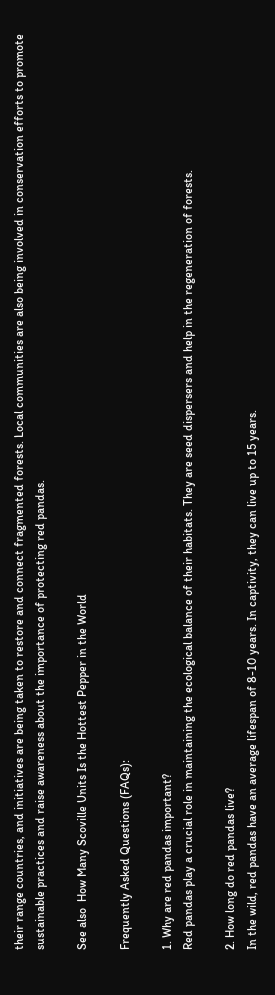their range countries, and initiatives are being taken to restore and connect fragmented forests. Local communities are also being involved in conservation efforts to promote sustainable practices and raise awareness about the importance of protecting red pandas.

See also  How Many Scoville Units Is the Hottest Pepper in the World

Frequently Asked Questions (FAQs):

1. Why are red pandas important?
Red pandas play a crucial role in maintaining the ecological balance of their habitats. They are seed dispersers and help in the regeneration of forests.

2. How long do red pandas live?
In the wild, red pandas have an average lifespan of 8-10 years. In captivity, they can live up to 15 years.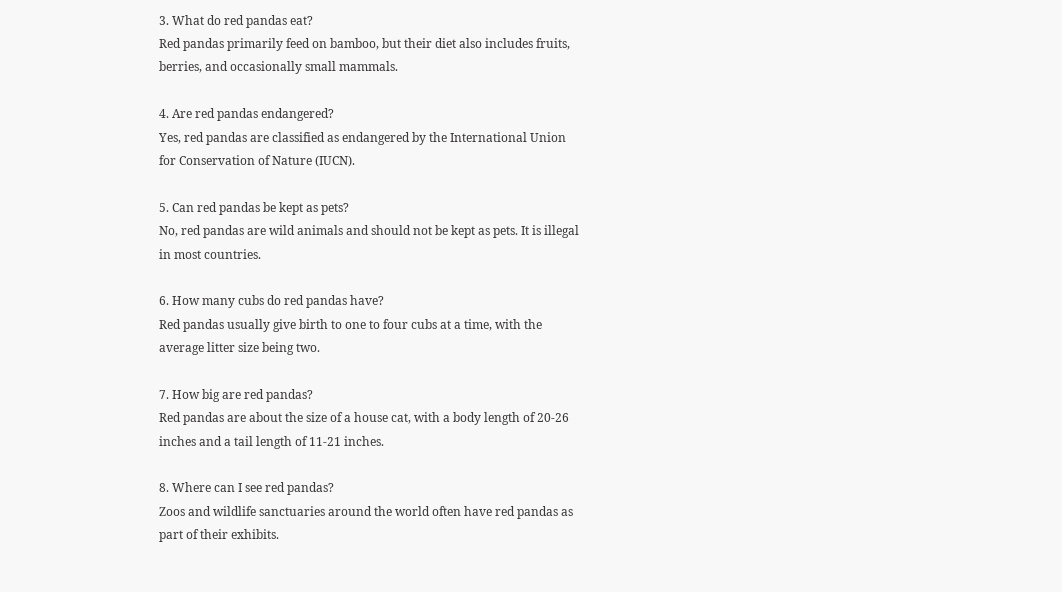3. What do red pandas eat?
Red pandas primarily feed on bamboo, but their diet also includes fruits, berries, and occasionally small mammals.

4. Are red pandas endangered?
Yes, red pandas are classified as endangered by the International Union for Conservation of Nature (IUCN).

5. Can red pandas be kept as pets?
No, red pandas are wild animals and should not be kept as pets. It is illegal in most countries.

6. How many cubs do red pandas have?
Red pandas usually give birth to one to four cubs at a time, with the average litter size being two.

7. How big are red pandas?
Red pandas are about the size of a house cat, with a body length of 20-26 inches and a tail length of 11-21 inches.

8. Where can I see red pandas?
Zoos and wildlife sanctuaries around the world often have red pandas as part of their exhibits.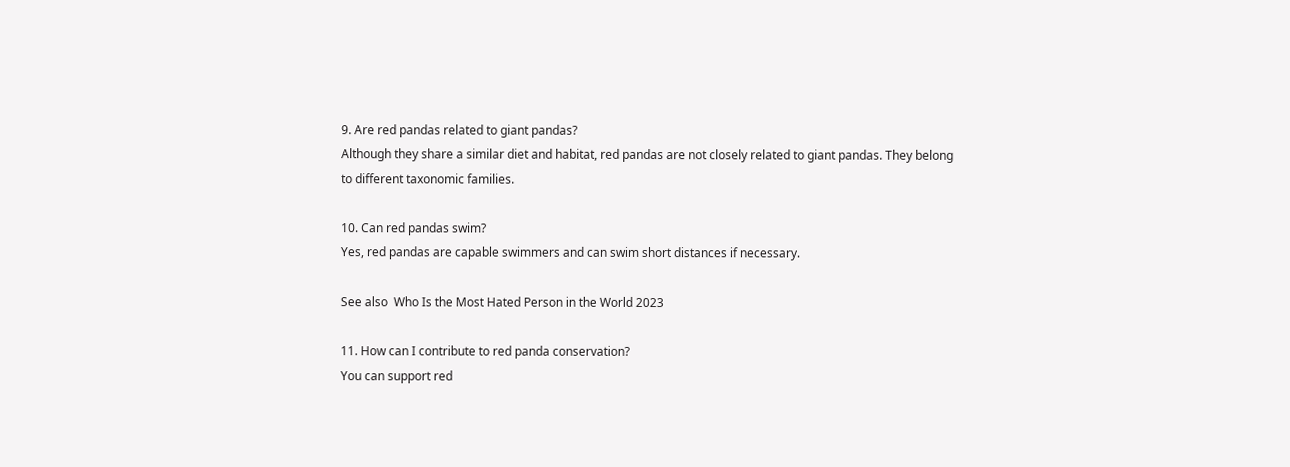9. Are red pandas related to giant pandas?
Although they share a similar diet and habitat, red pandas are not closely related to giant pandas. They belong to different taxonomic families.

10. Can red pandas swim?
Yes, red pandas are capable swimmers and can swim short distances if necessary.

See also  Who Is the Most Hated Person in the World 2023

11. How can I contribute to red panda conservation?
You can support red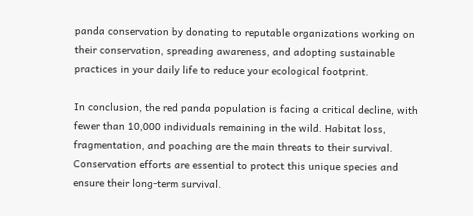panda conservation by donating to reputable organizations working on their conservation, spreading awareness, and adopting sustainable practices in your daily life to reduce your ecological footprint.

In conclusion, the red panda population is facing a critical decline, with fewer than 10,000 individuals remaining in the wild. Habitat loss, fragmentation, and poaching are the main threats to their survival. Conservation efforts are essential to protect this unique species and ensure their long-term survival.